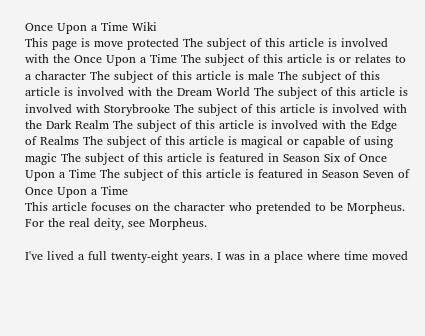Once Upon a Time Wiki
This page is move protected The subject of this article is involved with the Once Upon a Time The subject of this article is or relates to a character The subject of this article is male The subject of this article is involved with the Dream World The subject of this article is involved with Storybrooke The subject of this article is involved with the Dark Realm The subject of this article is involved with the Edge of Realms The subject of this article is magical or capable of using magic The subject of this article is featured in Season Six of Once Upon a Time The subject of this article is featured in Season Seven of Once Upon a Time
This article focuses on the character who pretended to be Morpheus.
For the real deity, see Morpheus.

I've lived a full twenty-eight years. I was in a place where time moved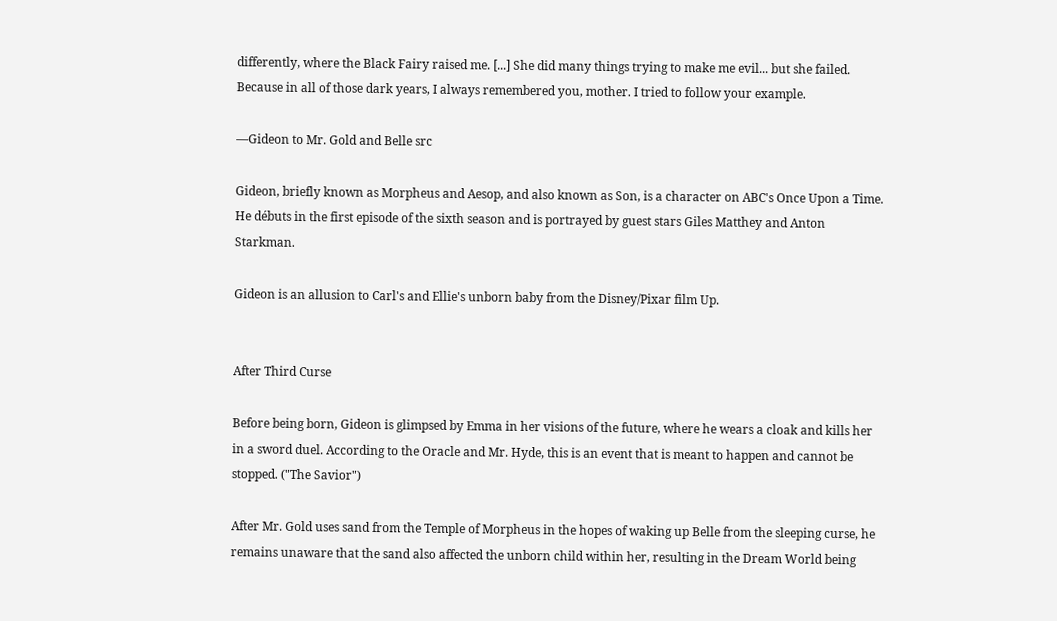differently, where the Black Fairy raised me. [...] She did many things trying to make me evil... but she failed. Because in all of those dark years, I always remembered you, mother. I tried to follow your example.

—Gideon to Mr. Gold and Belle src

Gideon, briefly known as Morpheus and Aesop, and also known as Son, is a character on ABC's Once Upon a Time. He débuts in the first episode of the sixth season and is portrayed by guest stars Giles Matthey and Anton Starkman.

Gideon is an allusion to Carl's and Ellie's unborn baby from the Disney/Pixar film Up.


After Third Curse

Before being born, Gideon is glimpsed by Emma in her visions of the future, where he wears a cloak and kills her in a sword duel. According to the Oracle and Mr. Hyde, this is an event that is meant to happen and cannot be stopped. ("The Savior")

After Mr. Gold uses sand from the Temple of Morpheus in the hopes of waking up Belle from the sleeping curse, he remains unaware that the sand also affected the unborn child within her, resulting in the Dream World being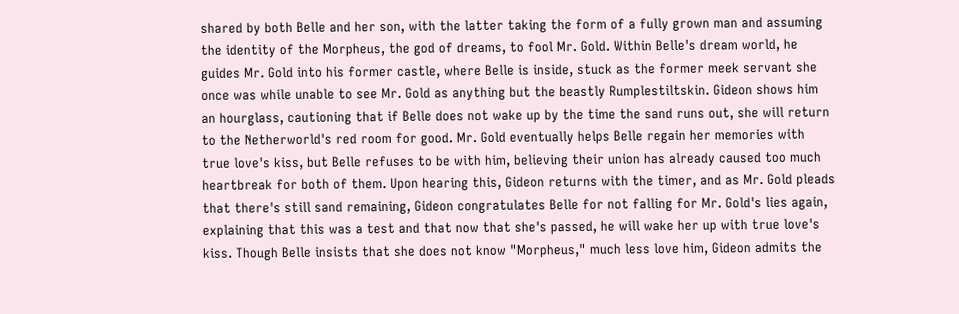shared by both Belle and her son, with the latter taking the form of a fully grown man and assuming the identity of the Morpheus, the god of dreams, to fool Mr. Gold. Within Belle's dream world, he guides Mr. Gold into his former castle, where Belle is inside, stuck as the former meek servant she once was while unable to see Mr. Gold as anything but the beastly Rumplestiltskin. Gideon shows him an hourglass, cautioning that if Belle does not wake up by the time the sand runs out, she will return to the Netherworld's red room for good. Mr. Gold eventually helps Belle regain her memories with true love's kiss, but Belle refuses to be with him, believing their union has already caused too much heartbreak for both of them. Upon hearing this, Gideon returns with the timer, and as Mr. Gold pleads that there's still sand remaining, Gideon congratulates Belle for not falling for Mr. Gold's lies again, explaining that this was a test and that now that she's passed, he will wake her up with true love's kiss. Though Belle insists that she does not know "Morpheus," much less love him, Gideon admits the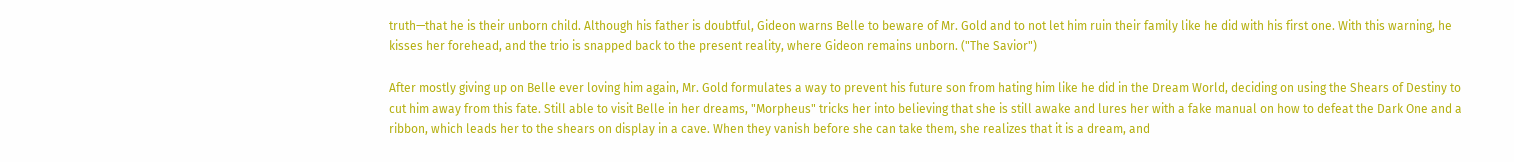truth—that he is their unborn child. Although his father is doubtful, Gideon warns Belle to beware of Mr. Gold and to not let him ruin their family like he did with his first one. With this warning, he kisses her forehead, and the trio is snapped back to the present reality, where Gideon remains unborn. ("The Savior")

After mostly giving up on Belle ever loving him again, Mr. Gold formulates a way to prevent his future son from hating him like he did in the Dream World, deciding on using the Shears of Destiny to cut him away from this fate. Still able to visit Belle in her dreams, "Morpheus" tricks her into believing that she is still awake and lures her with a fake manual on how to defeat the Dark One and a ribbon, which leads her to the shears on display in a cave. When they vanish before she can take them, she realizes that it is a dream, and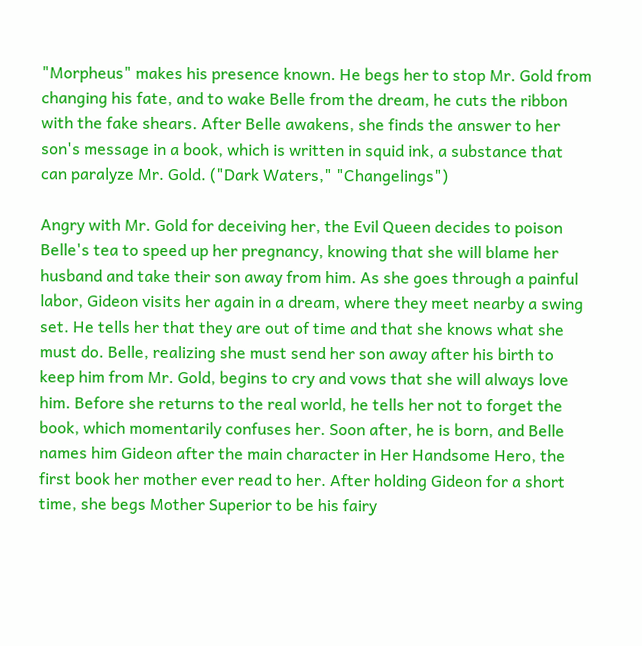"Morpheus" makes his presence known. He begs her to stop Mr. Gold from changing his fate, and to wake Belle from the dream, he cuts the ribbon with the fake shears. After Belle awakens, she finds the answer to her son's message in a book, which is written in squid ink, a substance that can paralyze Mr. Gold. ("Dark Waters," "Changelings")

Angry with Mr. Gold for deceiving her, the Evil Queen decides to poison Belle's tea to speed up her pregnancy, knowing that she will blame her husband and take their son away from him. As she goes through a painful labor, Gideon visits her again in a dream, where they meet nearby a swing set. He tells her that they are out of time and that she knows what she must do. Belle, realizing she must send her son away after his birth to keep him from Mr. Gold, begins to cry and vows that she will always love him. Before she returns to the real world, he tells her not to forget the book, which momentarily confuses her. Soon after, he is born, and Belle names him Gideon after the main character in Her Handsome Hero, the first book her mother ever read to her. After holding Gideon for a short time, she begs Mother Superior to be his fairy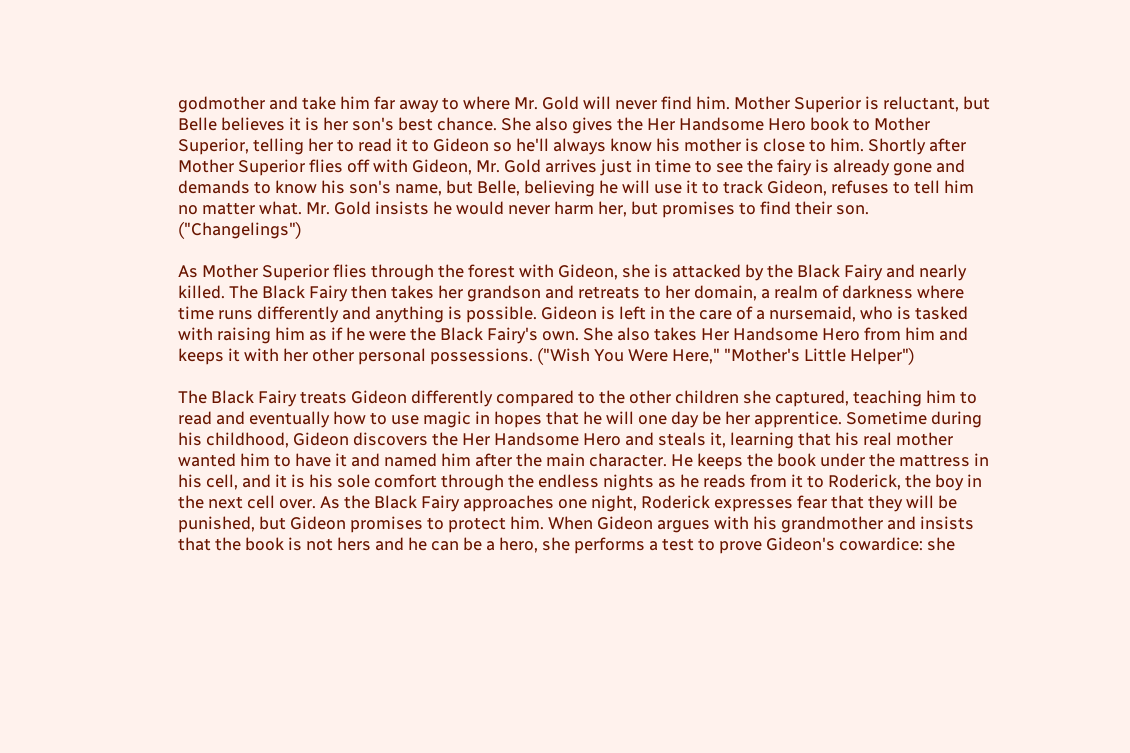godmother and take him far away to where Mr. Gold will never find him. Mother Superior is reluctant, but Belle believes it is her son's best chance. She also gives the Her Handsome Hero book to Mother Superior, telling her to read it to Gideon so he'll always know his mother is close to him. Shortly after Mother Superior flies off with Gideon, Mr. Gold arrives just in time to see the fairy is already gone and demands to know his son's name, but Belle, believing he will use it to track Gideon, refuses to tell him no matter what. Mr. Gold insists he would never harm her, but promises to find their son. ("Changelings")

As Mother Superior flies through the forest with Gideon, she is attacked by the Black Fairy and nearly killed. The Black Fairy then takes her grandson and retreats to her domain, a realm of darkness where time runs differently and anything is possible. Gideon is left in the care of a nursemaid, who is tasked with raising him as if he were the Black Fairy's own. She also takes Her Handsome Hero from him and keeps it with her other personal possessions. ("Wish You Were Here," "Mother's Little Helper")

The Black Fairy treats Gideon differently compared to the other children she captured, teaching him to read and eventually how to use magic in hopes that he will one day be her apprentice. Sometime during his childhood, Gideon discovers the Her Handsome Hero and steals it, learning that his real mother wanted him to have it and named him after the main character. He keeps the book under the mattress in his cell, and it is his sole comfort through the endless nights as he reads from it to Roderick, the boy in the next cell over. As the Black Fairy approaches one night, Roderick expresses fear that they will be punished, but Gideon promises to protect him. When Gideon argues with his grandmother and insists that the book is not hers and he can be a hero, she performs a test to prove Gideon's cowardice: she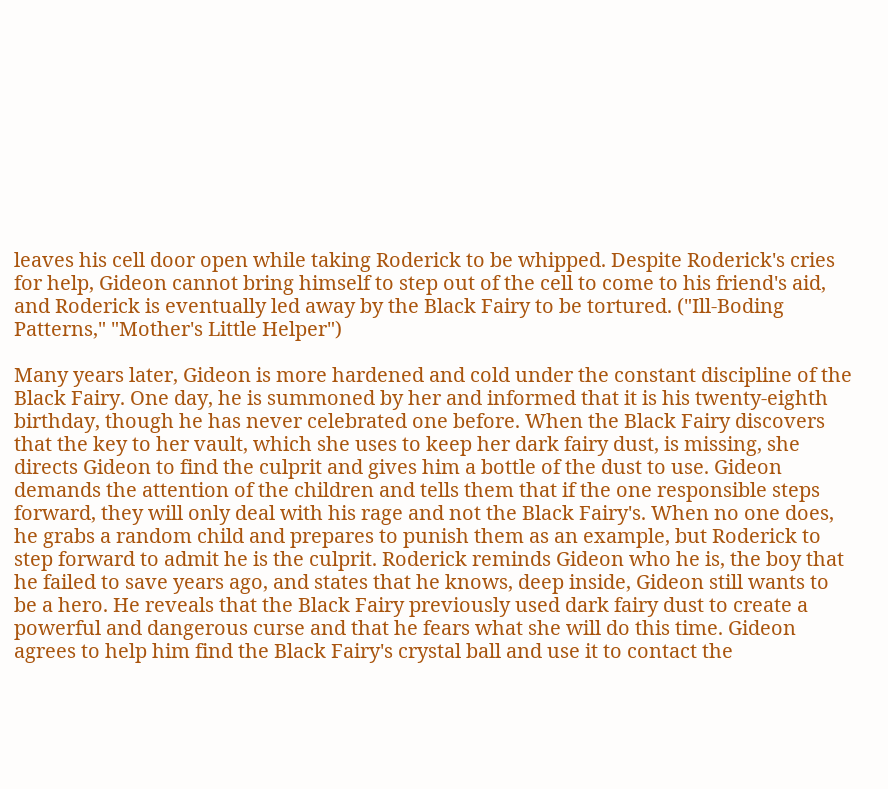leaves his cell door open while taking Roderick to be whipped. Despite Roderick's cries for help, Gideon cannot bring himself to step out of the cell to come to his friend's aid, and Roderick is eventually led away by the Black Fairy to be tortured. ("Ill-Boding Patterns," "Mother's Little Helper")

Many years later, Gideon is more hardened and cold under the constant discipline of the Black Fairy. One day, he is summoned by her and informed that it is his twenty-eighth birthday, though he has never celebrated one before. When the Black Fairy discovers that the key to her vault, which she uses to keep her dark fairy dust, is missing, she directs Gideon to find the culprit and gives him a bottle of the dust to use. Gideon demands the attention of the children and tells them that if the one responsible steps forward, they will only deal with his rage and not the Black Fairy's. When no one does, he grabs a random child and prepares to punish them as an example, but Roderick to step forward to admit he is the culprit. Roderick reminds Gideon who he is, the boy that he failed to save years ago, and states that he knows, deep inside, Gideon still wants to be a hero. He reveals that the Black Fairy previously used dark fairy dust to create a powerful and dangerous curse and that he fears what she will do this time. Gideon agrees to help him find the Black Fairy's crystal ball and use it to contact the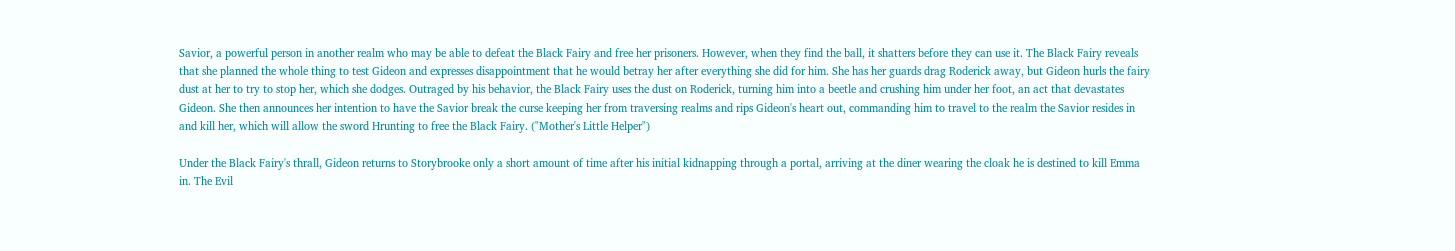Savior, a powerful person in another realm who may be able to defeat the Black Fairy and free her prisoners. However, when they find the ball, it shatters before they can use it. The Black Fairy reveals that she planned the whole thing to test Gideon and expresses disappointment that he would betray her after everything she did for him. She has her guards drag Roderick away, but Gideon hurls the fairy dust at her to try to stop her, which she dodges. Outraged by his behavior, the Black Fairy uses the dust on Roderick, turning him into a beetle and crushing him under her foot, an act that devastates Gideon. She then announces her intention to have the Savior break the curse keeping her from traversing realms and rips Gideon's heart out, commanding him to travel to the realm the Savior resides in and kill her, which will allow the sword Hrunting to free the Black Fairy. ("Mother's Little Helper")

Under the Black Fairy's thrall, Gideon returns to Storybrooke only a short amount of time after his initial kidnapping through a portal, arriving at the diner wearing the cloak he is destined to kill Emma in. The Evil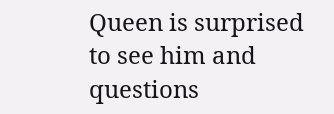Queen is surprised to see him and questions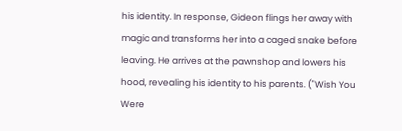his identity. In response, Gideon flings her away with magic and transforms her into a caged snake before leaving. He arrives at the pawnshop and lowers his hood, revealing his identity to his parents. ("Wish You Were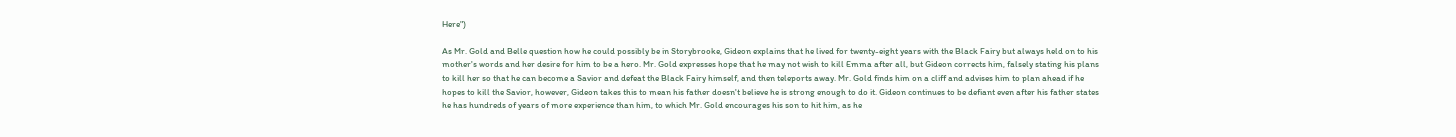Here")

As Mr. Gold and Belle question how he could possibly be in Storybrooke, Gideon explains that he lived for twenty-eight years with the Black Fairy but always held on to his mother's words and her desire for him to be a hero. Mr. Gold expresses hope that he may not wish to kill Emma after all, but Gideon corrects him, falsely stating his plans to kill her so that he can become a Savior and defeat the Black Fairy himself, and then teleports away. Mr. Gold finds him on a cliff and advises him to plan ahead if he hopes to kill the Savior, however, Gideon takes this to mean his father doesn't believe he is strong enough to do it. Gideon continues to be defiant even after his father states he has hundreds of years of more experience than him, to which Mr. Gold encourages his son to hit him, as he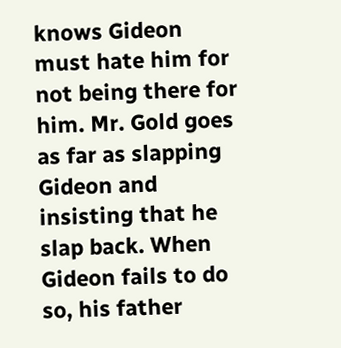knows Gideon must hate him for not being there for him. Mr. Gold goes as far as slapping Gideon and insisting that he slap back. When Gideon fails to do so, his father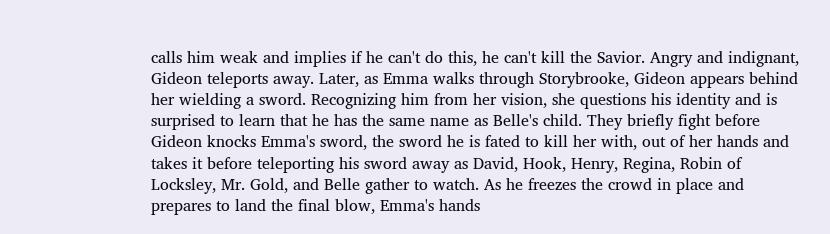calls him weak and implies if he can't do this, he can't kill the Savior. Angry and indignant, Gideon teleports away. Later, as Emma walks through Storybrooke, Gideon appears behind her wielding a sword. Recognizing him from her vision, she questions his identity and is surprised to learn that he has the same name as Belle's child. They briefly fight before Gideon knocks Emma's sword, the sword he is fated to kill her with, out of her hands and takes it before teleporting his sword away as David, Hook, Henry, Regina, Robin of Locksley, Mr. Gold, and Belle gather to watch. As he freezes the crowd in place and prepares to land the final blow, Emma's hands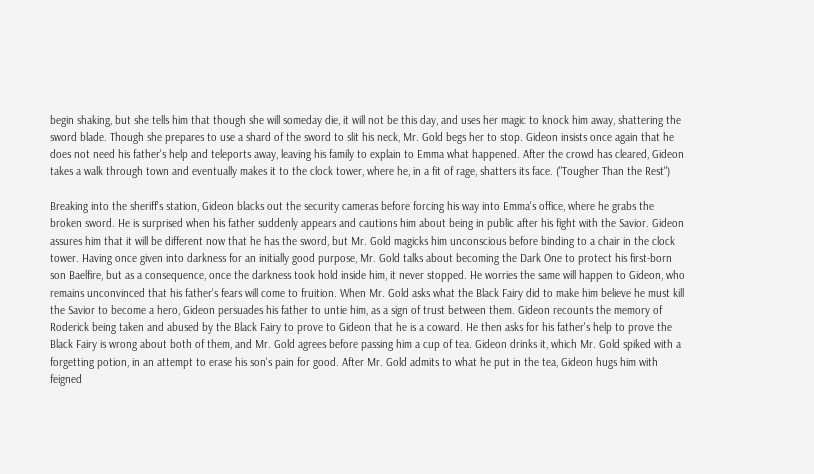begin shaking, but she tells him that though she will someday die, it will not be this day, and uses her magic to knock him away, shattering the sword blade. Though she prepares to use a shard of the sword to slit his neck, Mr. Gold begs her to stop. Gideon insists once again that he does not need his father's help and teleports away, leaving his family to explain to Emma what happened. After the crowd has cleared, Gideon takes a walk through town and eventually makes it to the clock tower, where he, in a fit of rage, shatters its face. ("Tougher Than the Rest")

Breaking into the sheriff's station, Gideon blacks out the security cameras before forcing his way into Emma's office, where he grabs the broken sword. He is surprised when his father suddenly appears and cautions him about being in public after his fight with the Savior. Gideon assures him that it will be different now that he has the sword, but Mr. Gold magicks him unconscious before binding to a chair in the clock tower. Having once given into darkness for an initially good purpose, Mr. Gold talks about becoming the Dark One to protect his first-born son Baelfire, but as a consequence, once the darkness took hold inside him, it never stopped. He worries the same will happen to Gideon, who remains unconvinced that his father's fears will come to fruition. When Mr. Gold asks what the Black Fairy did to make him believe he must kill the Savior to become a hero, Gideon persuades his father to untie him, as a sign of trust between them. Gideon recounts the memory of Roderick being taken and abused by the Black Fairy to prove to Gideon that he is a coward. He then asks for his father's help to prove the Black Fairy is wrong about both of them, and Mr. Gold agrees before passing him a cup of tea. Gideon drinks it, which Mr. Gold spiked with a forgetting potion, in an attempt to erase his son's pain for good. After Mr. Gold admits to what he put in the tea, Gideon hugs him with feigned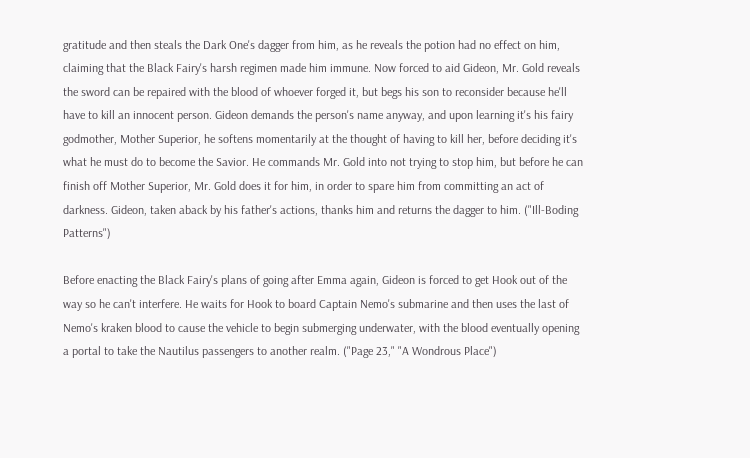gratitude and then steals the Dark One's dagger from him, as he reveals the potion had no effect on him, claiming that the Black Fairy's harsh regimen made him immune. Now forced to aid Gideon, Mr. Gold reveals the sword can be repaired with the blood of whoever forged it, but begs his son to reconsider because he'll have to kill an innocent person. Gideon demands the person's name anyway, and upon learning it's his fairy godmother, Mother Superior, he softens momentarily at the thought of having to kill her, before deciding it's what he must do to become the Savior. He commands Mr. Gold into not trying to stop him, but before he can finish off Mother Superior, Mr. Gold does it for him, in order to spare him from committing an act of darkness. Gideon, taken aback by his father's actions, thanks him and returns the dagger to him. ("Ill-Boding Patterns")

Before enacting the Black Fairy's plans of going after Emma again, Gideon is forced to get Hook out of the way so he can't interfere. He waits for Hook to board Captain Nemo's submarine and then uses the last of Nemo's kraken blood to cause the vehicle to begin submerging underwater, with the blood eventually opening a portal to take the Nautilus passengers to another realm. ("Page 23," "A Wondrous Place")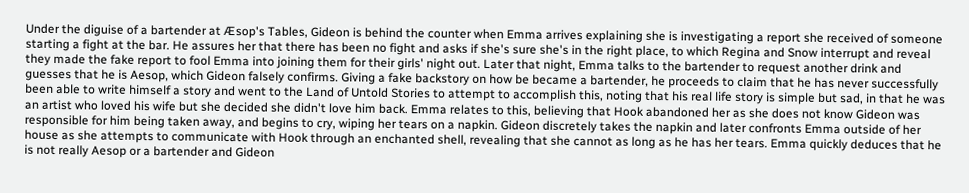Under the diguise of a bartender at Æsop's Tables, Gideon is behind the counter when Emma arrives explaining she is investigating a report she received of someone starting a fight at the bar. He assures her that there has been no fight and asks if she's sure she's in the right place, to which Regina and Snow interrupt and reveal they made the fake report to fool Emma into joining them for their girls' night out. Later that night, Emma talks to the bartender to request another drink and guesses that he is Aesop, which Gideon falsely confirms. Giving a fake backstory on how be became a bartender, he proceeds to claim that he has never successfully been able to write himself a story and went to the Land of Untold Stories to attempt to accomplish this, noting that his real life story is simple but sad, in that he was an artist who loved his wife but she decided she didn't love him back. Emma relates to this, believing that Hook abandoned her as she does not know Gideon was responsible for him being taken away, and begins to cry, wiping her tears on a napkin. Gideon discretely takes the napkin and later confronts Emma outside of her house as she attempts to communicate with Hook through an enchanted shell, revealing that she cannot as long as he has her tears. Emma quickly deduces that he is not really Aesop or a bartender and Gideon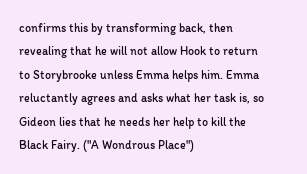confirms this by transforming back, then revealing that he will not allow Hook to return to Storybrooke unless Emma helps him. Emma reluctantly agrees and asks what her task is, so Gideon lies that he needs her help to kill the Black Fairy. ("A Wondrous Place")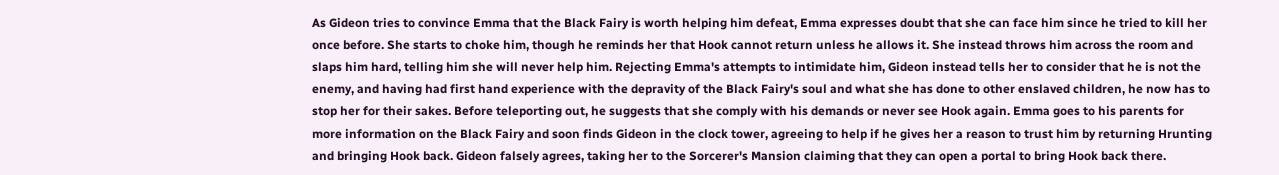As Gideon tries to convince Emma that the Black Fairy is worth helping him defeat, Emma expresses doubt that she can face him since he tried to kill her once before. She starts to choke him, though he reminds her that Hook cannot return unless he allows it. She instead throws him across the room and slaps him hard, telling him she will never help him. Rejecting Emma's attempts to intimidate him, Gideon instead tells her to consider that he is not the enemy, and having had first hand experience with the depravity of the Black Fairy's soul and what she has done to other enslaved children, he now has to stop her for their sakes. Before teleporting out, he suggests that she comply with his demands or never see Hook again. Emma goes to his parents for more information on the Black Fairy and soon finds Gideon in the clock tower, agreeing to help if he gives her a reason to trust him by returning Hrunting and bringing Hook back. Gideon falsely agrees, taking her to the Sorcerer's Mansion claiming that they can open a portal to bring Hook back there.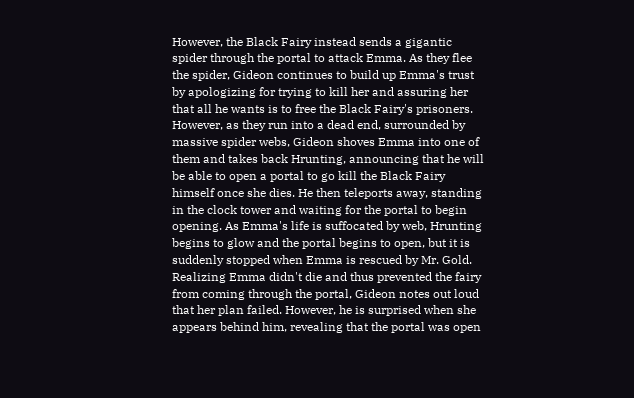However, the Black Fairy instead sends a gigantic spider through the portal to attack Emma. As they flee the spider, Gideon continues to build up Emma's trust by apologizing for trying to kill her and assuring her that all he wants is to free the Black Fairy's prisoners. However, as they run into a dead end, surrounded by massive spider webs, Gideon shoves Emma into one of them and takes back Hrunting, announcing that he will be able to open a portal to go kill the Black Fairy himself once she dies. He then teleports away, standing in the clock tower and waiting for the portal to begin opening. As Emma's life is suffocated by web, Hrunting begins to glow and the portal begins to open, but it is suddenly stopped when Emma is rescued by Mr. Gold. Realizing Emma didn't die and thus prevented the fairy from coming through the portal, Gideon notes out loud that her plan failed. However, he is surprised when she appears behind him, revealing that the portal was open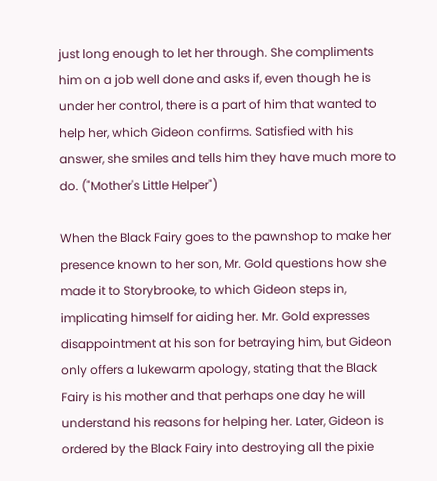just long enough to let her through. She compliments him on a job well done and asks if, even though he is under her control, there is a part of him that wanted to help her, which Gideon confirms. Satisfied with his answer, she smiles and tells him they have much more to do. ("Mother's Little Helper")

When the Black Fairy goes to the pawnshop to make her presence known to her son, Mr. Gold questions how she made it to Storybrooke, to which Gideon steps in, implicating himself for aiding her. Mr. Gold expresses disappointment at his son for betraying him, but Gideon only offers a lukewarm apology, stating that the Black Fairy is his mother and that perhaps one day he will understand his reasons for helping her. Later, Gideon is ordered by the Black Fairy into destroying all the pixie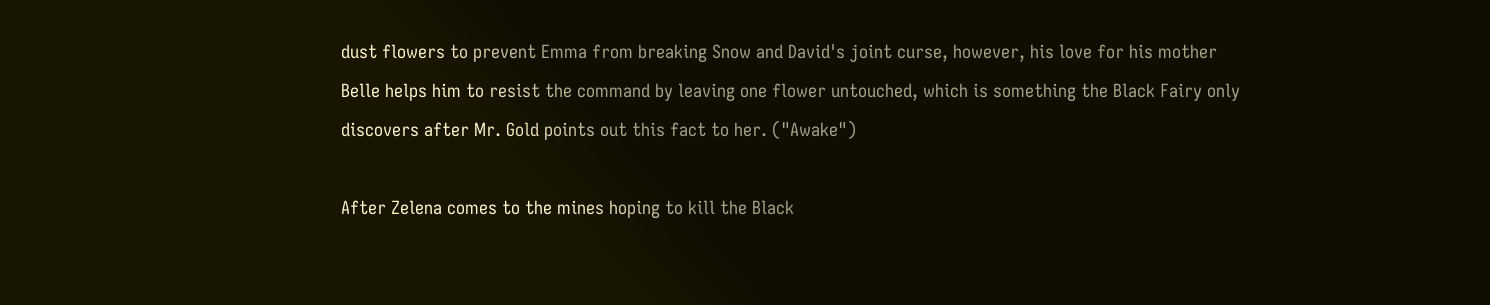dust flowers to prevent Emma from breaking Snow and David's joint curse, however, his love for his mother Belle helps him to resist the command by leaving one flower untouched, which is something the Black Fairy only discovers after Mr. Gold points out this fact to her. ("Awake")

After Zelena comes to the mines hoping to kill the Black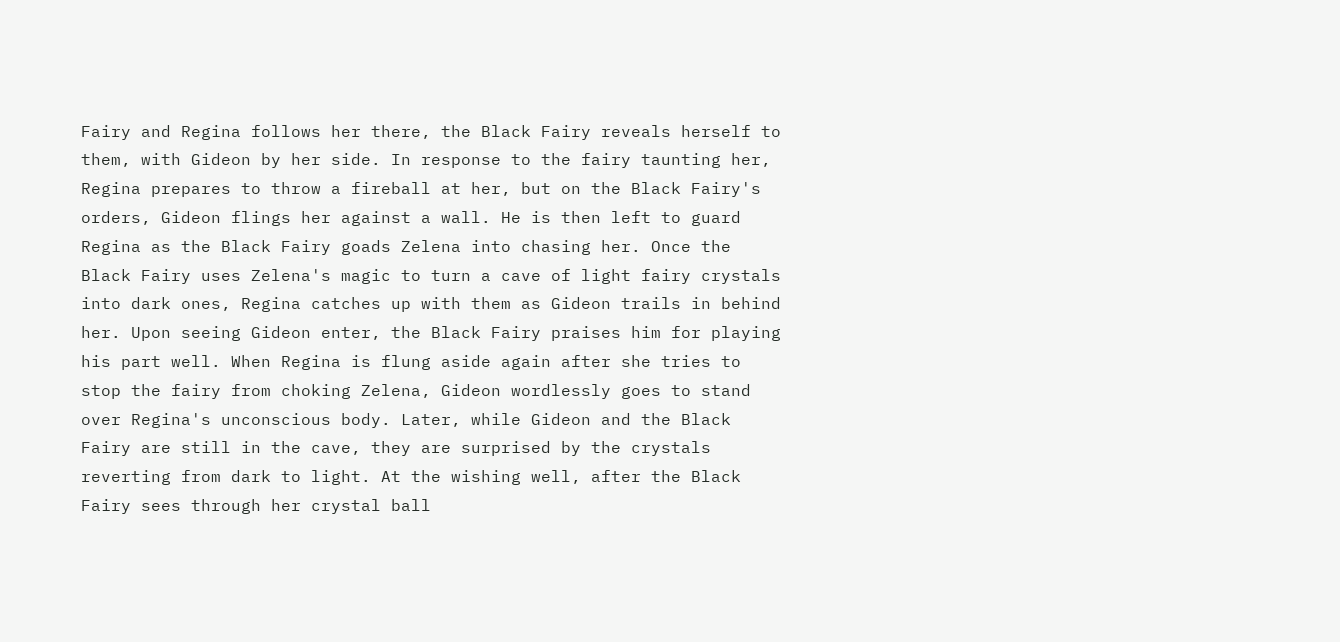Fairy and Regina follows her there, the Black Fairy reveals herself to them, with Gideon by her side. In response to the fairy taunting her, Regina prepares to throw a fireball at her, but on the Black Fairy's orders, Gideon flings her against a wall. He is then left to guard Regina as the Black Fairy goads Zelena into chasing her. Once the Black Fairy uses Zelena's magic to turn a cave of light fairy crystals into dark ones, Regina catches up with them as Gideon trails in behind her. Upon seeing Gideon enter, the Black Fairy praises him for playing his part well. When Regina is flung aside again after she tries to stop the fairy from choking Zelena, Gideon wordlessly goes to stand over Regina's unconscious body. Later, while Gideon and the Black Fairy are still in the cave, they are surprised by the crystals reverting from dark to light. At the wishing well, after the Black Fairy sees through her crystal ball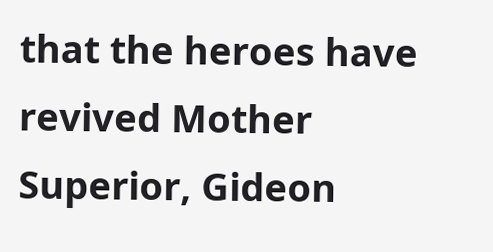that the heroes have revived Mother Superior, Gideon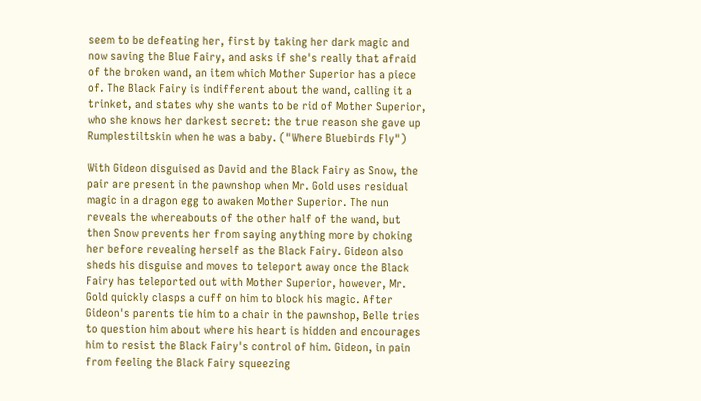seem to be defeating her, first by taking her dark magic and now saving the Blue Fairy, and asks if she's really that afraid of the broken wand, an item which Mother Superior has a piece of. The Black Fairy is indifferent about the wand, calling it a trinket, and states why she wants to be rid of Mother Superior, who she knows her darkest secret: the true reason she gave up Rumplestiltskin when he was a baby. ("Where Bluebirds Fly")

With Gideon disguised as David and the Black Fairy as Snow, the pair are present in the pawnshop when Mr. Gold uses residual magic in a dragon egg to awaken Mother Superior. The nun reveals the whereabouts of the other half of the wand, but then Snow prevents her from saying anything more by choking her before revealing herself as the Black Fairy. Gideon also sheds his disguise and moves to teleport away once the Black Fairy has teleported out with Mother Superior, however, Mr. Gold quickly clasps a cuff on him to block his magic. After Gideon's parents tie him to a chair in the pawnshop, Belle tries to question him about where his heart is hidden and encourages him to resist the Black Fairy's control of him. Gideon, in pain from feeling the Black Fairy squeezing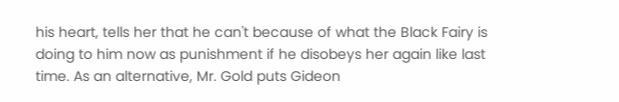his heart, tells her that he can't because of what the Black Fairy is doing to him now as punishment if he disobeys her again like last time. As an alternative, Mr. Gold puts Gideon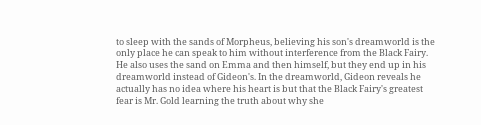to sleep with the sands of Morpheus, believing his son's dreamworld is the only place he can speak to him without interference from the Black Fairy. He also uses the sand on Emma and then himself, but they end up in his dreamworld instead of Gideon's. In the dreamworld, Gideon reveals he actually has no idea where his heart is but that the Black Fairy's greatest fear is Mr. Gold learning the truth about why she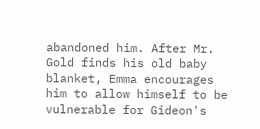abandoned him. After Mr. Gold finds his old baby blanket, Emma encourages him to allow himself to be vulnerable for Gideon's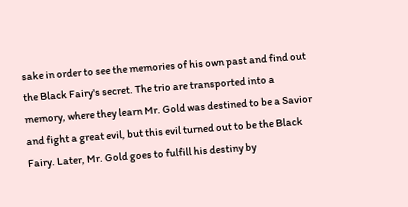sake in order to see the memories of his own past and find out the Black Fairy's secret. The trio are transported into a memory, where they learn Mr. Gold was destined to be a Savior and fight a great evil, but this evil turned out to be the Black Fairy. Later, Mr. Gold goes to fulfill his destiny by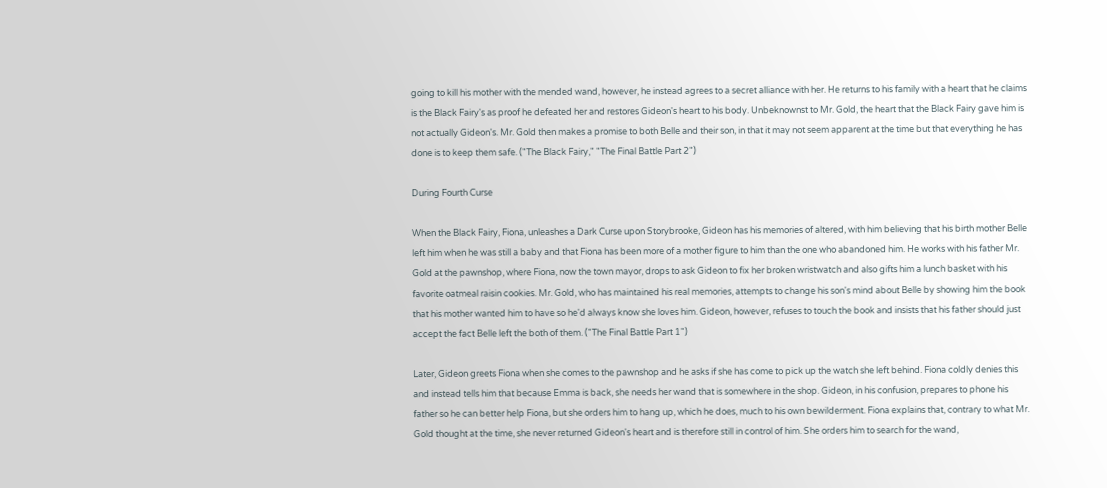going to kill his mother with the mended wand, however, he instead agrees to a secret alliance with her. He returns to his family with a heart that he claims is the Black Fairy's as proof he defeated her and restores Gideon's heart to his body. Unbeknownst to Mr. Gold, the heart that the Black Fairy gave him is not actually Gideon's. Mr. Gold then makes a promise to both Belle and their son, in that it may not seem apparent at the time but that everything he has done is to keep them safe. ("The Black Fairy," "The Final Battle Part 2")

During Fourth Curse

When the Black Fairy, Fiona, unleashes a Dark Curse upon Storybrooke, Gideon has his memories of altered, with him believing that his birth mother Belle left him when he was still a baby and that Fiona has been more of a mother figure to him than the one who abandoned him. He works with his father Mr. Gold at the pawnshop, where Fiona, now the town mayor, drops to ask Gideon to fix her broken wristwatch and also gifts him a lunch basket with his favorite oatmeal raisin cookies. Mr. Gold, who has maintained his real memories, attempts to change his son's mind about Belle by showing him the book that his mother wanted him to have so he'd always know she loves him. Gideon, however, refuses to touch the book and insists that his father should just accept the fact Belle left the both of them. ("The Final Battle Part 1")

Later, Gideon greets Fiona when she comes to the pawnshop and he asks if she has come to pick up the watch she left behind. Fiona coldly denies this and instead tells him that because Emma is back, she needs her wand that is somewhere in the shop. Gideon, in his confusion, prepares to phone his father so he can better help Fiona, but she orders him to hang up, which he does, much to his own bewilderment. Fiona explains that, contrary to what Mr. Gold thought at the time, she never returned Gideon's heart and is therefore still in control of him. She orders him to search for the wand,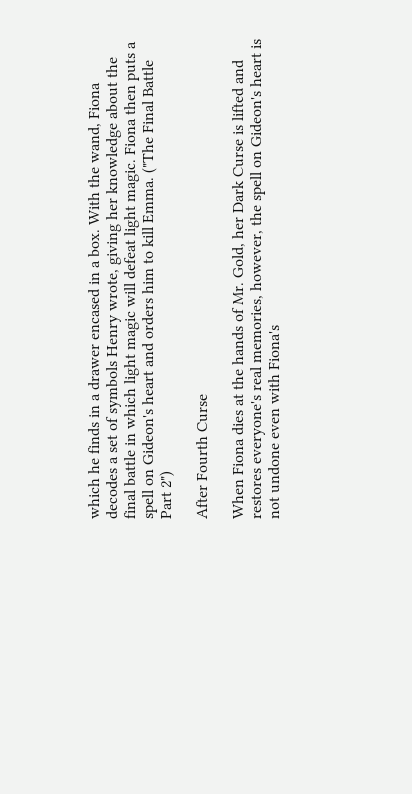which he finds in a drawer encased in a box. With the wand, Fiona decodes a set of symbols Henry wrote, giving her knowledge about the final battle in which light magic will defeat light magic. Fiona then puts a spell on Gideon's heart and orders him to kill Emma. ("The Final Battle Part 2")

After Fourth Curse

When Fiona dies at the hands of Mr. Gold, her Dark Curse is lifted and restores everyone's real memories, however, the spell on Gideon's heart is not undone even with Fiona's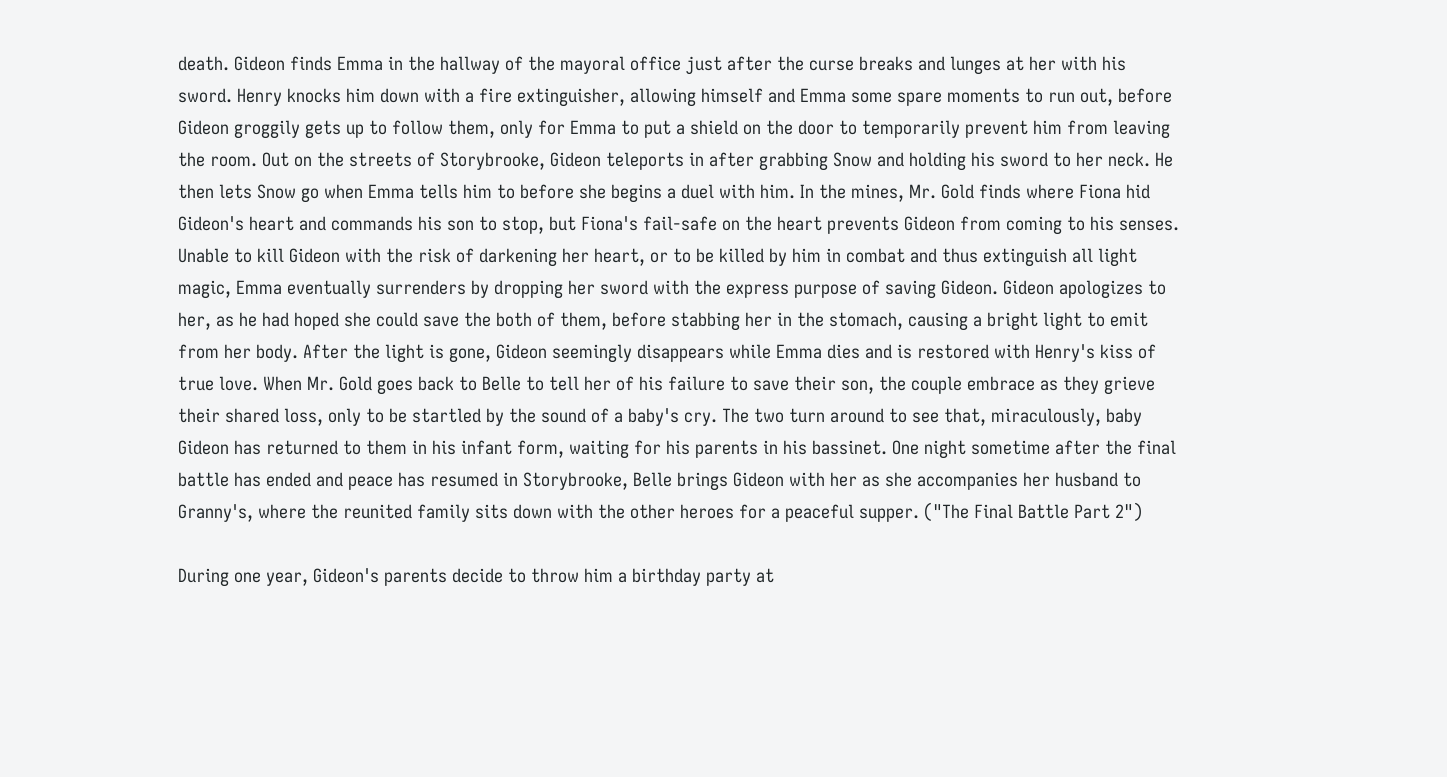death. Gideon finds Emma in the hallway of the mayoral office just after the curse breaks and lunges at her with his sword. Henry knocks him down with a fire extinguisher, allowing himself and Emma some spare moments to run out, before Gideon groggily gets up to follow them, only for Emma to put a shield on the door to temporarily prevent him from leaving the room. Out on the streets of Storybrooke, Gideon teleports in after grabbing Snow and holding his sword to her neck. He then lets Snow go when Emma tells him to before she begins a duel with him. In the mines, Mr. Gold finds where Fiona hid Gideon's heart and commands his son to stop, but Fiona's fail-safe on the heart prevents Gideon from coming to his senses. Unable to kill Gideon with the risk of darkening her heart, or to be killed by him in combat and thus extinguish all light magic, Emma eventually surrenders by dropping her sword with the express purpose of saving Gideon. Gideon apologizes to her, as he had hoped she could save the both of them, before stabbing her in the stomach, causing a bright light to emit from her body. After the light is gone, Gideon seemingly disappears while Emma dies and is restored with Henry's kiss of true love. When Mr. Gold goes back to Belle to tell her of his failure to save their son, the couple embrace as they grieve their shared loss, only to be startled by the sound of a baby's cry. The two turn around to see that, miraculously, baby Gideon has returned to them in his infant form, waiting for his parents in his bassinet. One night sometime after the final battle has ended and peace has resumed in Storybrooke, Belle brings Gideon with her as she accompanies her husband to Granny's, where the reunited family sits down with the other heroes for a peaceful supper. ("The Final Battle Part 2")

During one year, Gideon's parents decide to throw him a birthday party at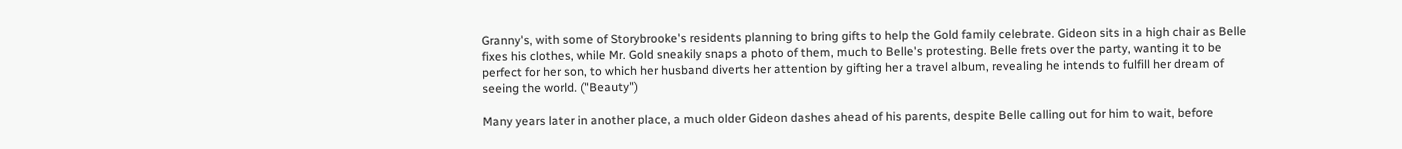Granny's, with some of Storybrooke's residents planning to bring gifts to help the Gold family celebrate. Gideon sits in a high chair as Belle fixes his clothes, while Mr. Gold sneakily snaps a photo of them, much to Belle's protesting. Belle frets over the party, wanting it to be perfect for her son, to which her husband diverts her attention by gifting her a travel album, revealing he intends to fulfill her dream of seeing the world. ("Beauty")

Many years later in another place, a much older Gideon dashes ahead of his parents, despite Belle calling out for him to wait, before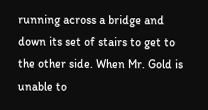running across a bridge and down its set of stairs to get to the other side. When Mr. Gold is unable to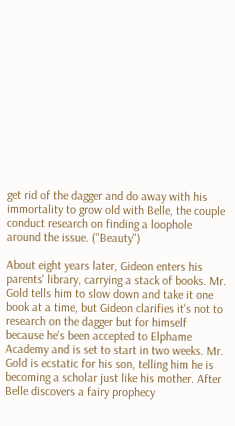get rid of the dagger and do away with his immortality to grow old with Belle, the couple conduct research on finding a loophole around the issue. ("Beauty")

About eight years later, Gideon enters his parents' library, carrying a stack of books. Mr. Gold tells him to slow down and take it one book at a time, but Gideon clarifies it's not to research on the dagger but for himself because he's been accepted to Elphame Academy and is set to start in two weeks. Mr. Gold is ecstatic for his son, telling him he is becoming a scholar just like his mother. After Belle discovers a fairy prophecy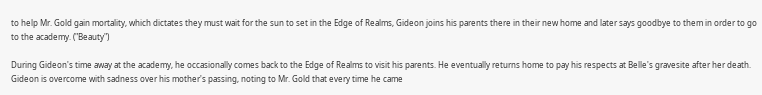to help Mr. Gold gain mortality, which dictates they must wait for the sun to set in the Edge of Realms, Gideon joins his parents there in their new home and later says goodbye to them in order to go to the academy. ("Beauty")

During Gideon's time away at the academy, he occasionally comes back to the Edge of Realms to visit his parents. He eventually returns home to pay his respects at Belle's gravesite after her death. Gideon is overcome with sadness over his mother's passing, noting to Mr. Gold that every time he came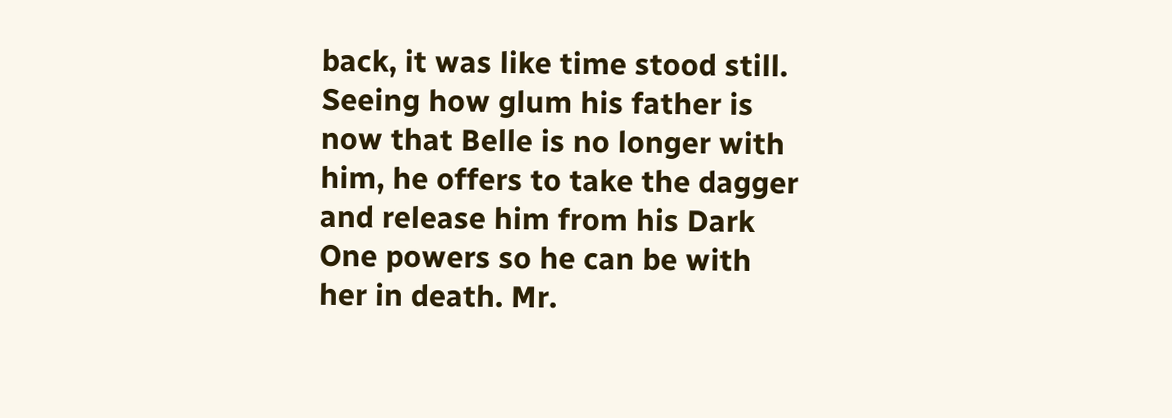back, it was like time stood still. Seeing how glum his father is now that Belle is no longer with him, he offers to take the dagger and release him from his Dark One powers so he can be with her in death. Mr.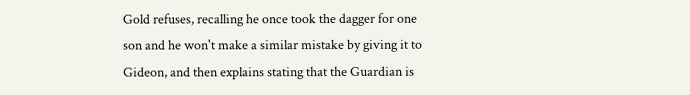Gold refuses, recalling he once took the dagger for one son and he won't make a similar mistake by giving it to Gideon, and then explains stating that the Guardian is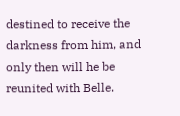destined to receive the darkness from him, and only then will he be reunited with Belle.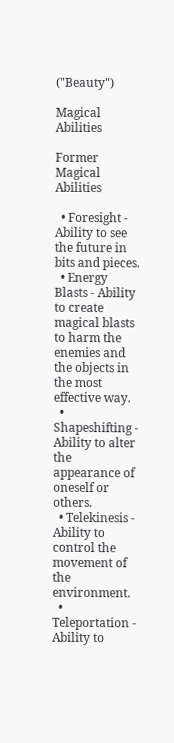("Beauty")

Magical Abilities

Former Magical Abilities

  • Foresight - Ability to see the future in bits and pieces.
  • Energy Blasts - Ability to create magical blasts to harm the enemies and the objects in the most effective way.
  • Shapeshifting - Ability to alter the appearance of oneself or others.
  • Telekinesis - Ability to control the movement of the environment.
  • Teleportation - Ability to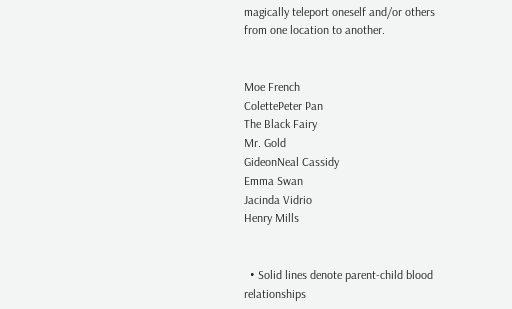magically teleport oneself and/or others from one location to another.


Moe French
ColettePeter Pan
The Black Fairy
Mr. Gold
GideonNeal Cassidy
Emma Swan
Jacinda Vidrio
Henry Mills


  • Solid lines denote parent-child blood relationships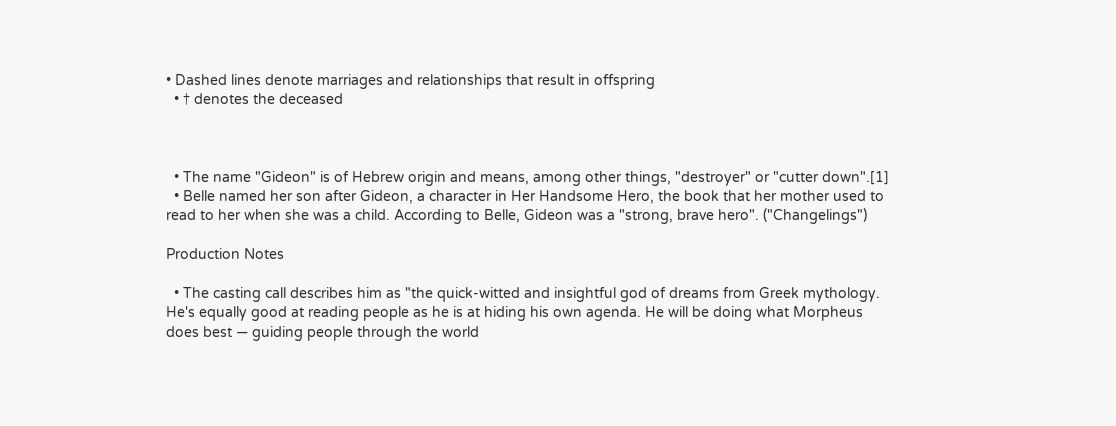• Dashed lines denote marriages and relationships that result in offspring
  • † denotes the deceased



  • The name "Gideon" is of Hebrew origin and means, among other things, "destroyer" or "cutter down".[1]
  • Belle named her son after Gideon, a character in Her Handsome Hero, the book that her mother used to read to her when she was a child. According to Belle, Gideon was a "strong, brave hero". ("Changelings")

Production Notes

  • The casting call describes him as "the quick-witted and insightful god of dreams from Greek mythology. He's equally good at reading people as he is at hiding his own agenda. He will be doing what Morpheus does best — guiding people through the world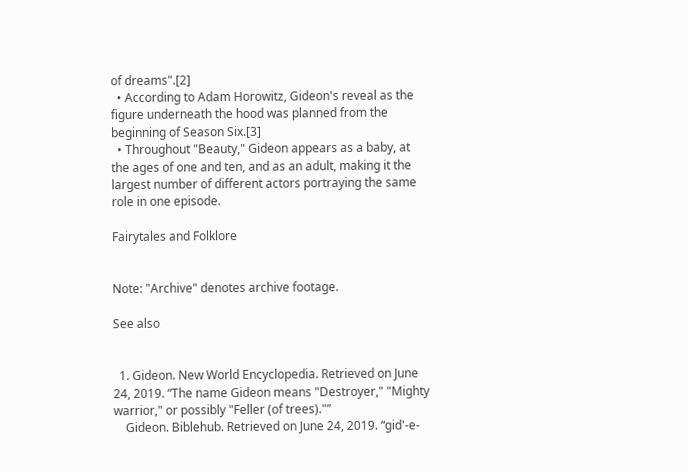of dreams".[2]
  • According to Adam Horowitz, Gideon's reveal as the figure underneath the hood was planned from the beginning of Season Six.[3]
  • Throughout "Beauty," Gideon appears as a baby, at the ages of one and ten, and as an adult, making it the largest number of different actors portraying the same role in one episode.

Fairytales and Folklore


Note: "Archive" denotes archive footage.

See also


  1. Gideon. New World Encyclopedia. Retrieved on June 24, 2019. “The name Gideon means "Destroyer," "Mighty warrior," or possibly "Feller (of trees)."”
    Gideon. Biblehub. Retrieved on June 24, 2019. “gid'-e-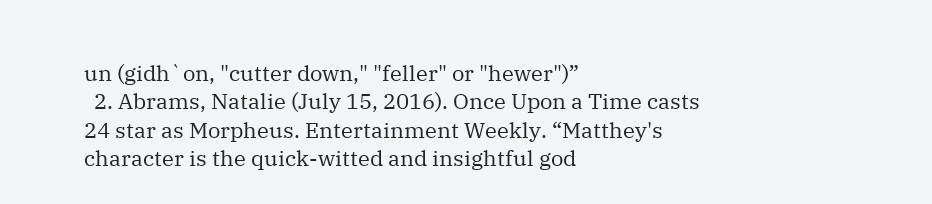un (gidh`on, "cutter down," "feller" or "hewer")”
  2. Abrams, Natalie (July 15, 2016). Once Upon a Time casts 24 star as Morpheus. Entertainment Weekly. “Matthey's character is the quick-witted and insightful god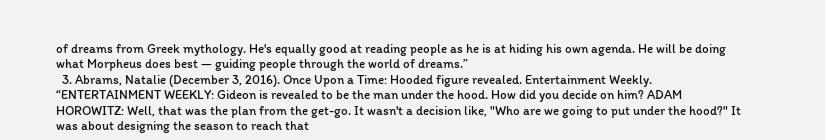of dreams from Greek mythology. He's equally good at reading people as he is at hiding his own agenda. He will be doing what Morpheus does best — guiding people through the world of dreams.”
  3. Abrams, Natalie (December 3, 2016). Once Upon a Time: Hooded figure revealed. Entertainment Weekly. “ENTERTAINMENT WEEKLY: Gideon is revealed to be the man under the hood. How did you decide on him? ADAM HOROWITZ: Well, that was the plan from the get-go. It wasn't a decision like, "Who are we going to put under the hood?" It was about designing the season to reach that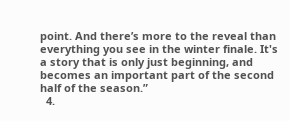point. And there’s more to the reveal than everything you see in the winter finale. It's a story that is only just beginning, and becomes an important part of the second half of the season.”
  4.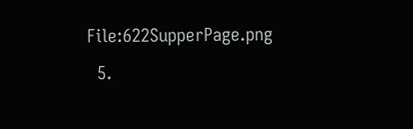File:622SupperPage.png
  5.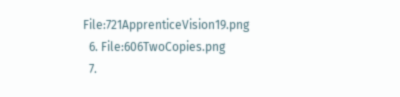File:721ApprenticeVision19.png
  6. File:606TwoCopies.png
  7.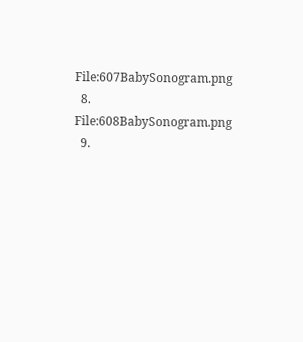File:607BabySonogram.png
  8. File:608BabySonogram.png
  9.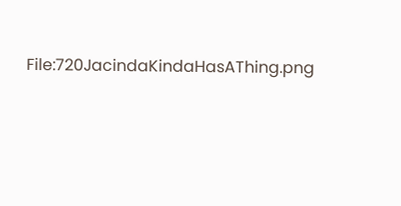File:720JacindaKindaHasAThing.png